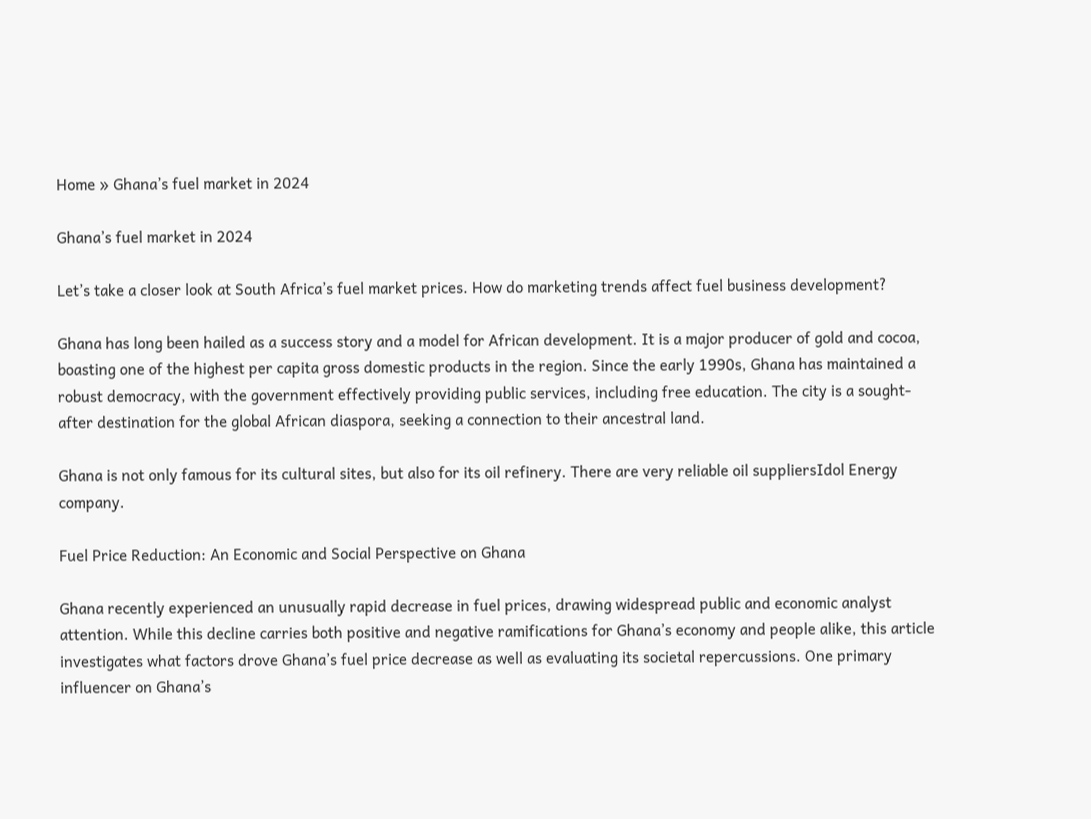Home » Ghana’s fuel market in 2024

Ghana’s fuel market in 2024

Let’s take a closer look at South Africa’s fuel market prices. How do marketing trends affect fuel business development?

Ghana has long been hailed as a success story and a model for African development. It is a major producer of gold and cocoa, boasting one of the highest per capita gross domestic products in the region. Since the early 1990s, Ghana has maintained a robust democracy, with the government effectively providing public services, including free education. The city is a sought-after destination for the global African diaspora, seeking a connection to their ancestral land.

Ghana is not only famous for its cultural sites, but also for its oil refinery. There are very reliable oil suppliersIdol Energy company.

Fuel Price Reduction: An Economic and Social Perspective on Ghana

Ghana recently experienced an unusually rapid decrease in fuel prices, drawing widespread public and economic analyst attention. While this decline carries both positive and negative ramifications for Ghana’s economy and people alike, this article investigates what factors drove Ghana’s fuel price decrease as well as evaluating its societal repercussions. One primary influencer on Ghana’s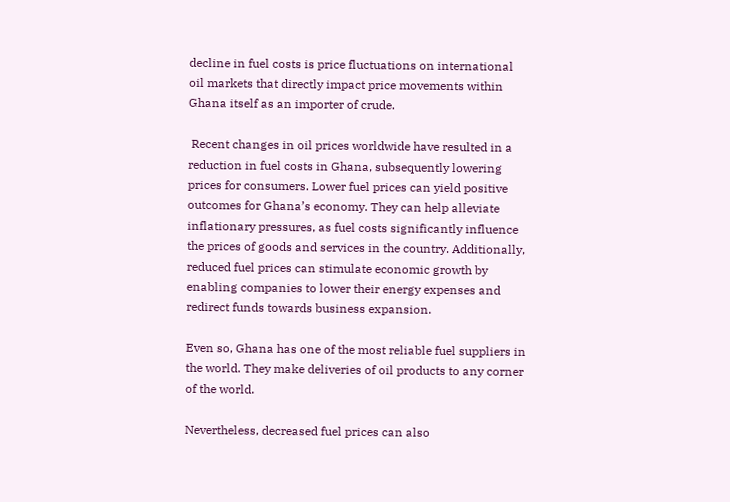decline in fuel costs is price fluctuations on international oil markets that directly impact price movements within Ghana itself as an importer of crude.

 Recent changes in oil prices worldwide have resulted in a reduction in fuel costs in Ghana, subsequently lowering prices for consumers. Lower fuel prices can yield positive outcomes for Ghana’s economy. They can help alleviate inflationary pressures, as fuel costs significantly influence the prices of goods and services in the country. Additionally, reduced fuel prices can stimulate economic growth by enabling companies to lower their energy expenses and redirect funds towards business expansion.

Even so, Ghana has one of the most reliable fuel suppliers in the world. They make deliveries of oil products to any corner of the world.

Nevertheless, decreased fuel prices can also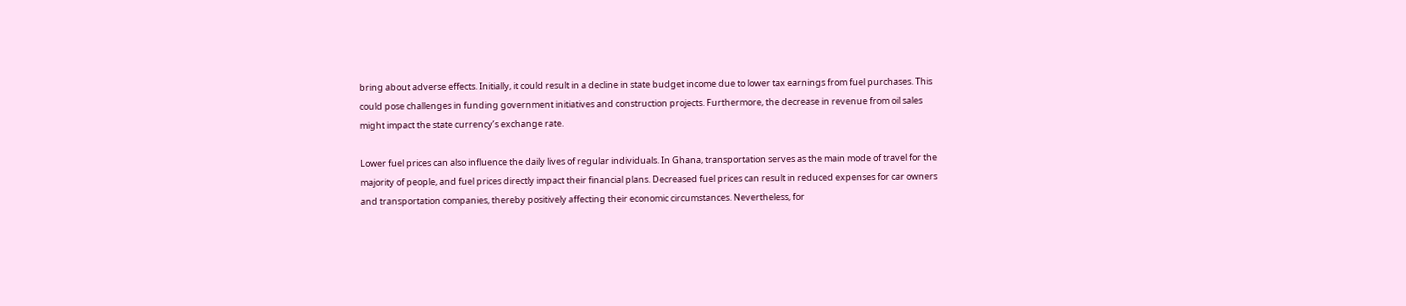bring about adverse effects. Initially, it could result in a decline in state budget income due to lower tax earnings from fuel purchases. This could pose challenges in funding government initiatives and construction projects. Furthermore, the decrease in revenue from oil sales might impact the state currency’s exchange rate.

Lower fuel prices can also influence the daily lives of regular individuals. In Ghana, transportation serves as the main mode of travel for the majority of people, and fuel prices directly impact their financial plans. Decreased fuel prices can result in reduced expenses for car owners and transportation companies, thereby positively affecting their economic circumstances. Nevertheless, for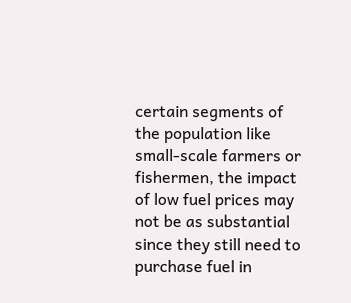certain segments of the population like small-scale farmers or fishermen, the impact of low fuel prices may not be as substantial since they still need to purchase fuel in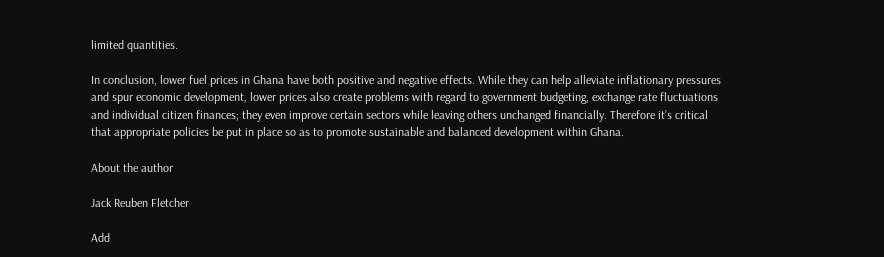limited quantities.

In conclusion, lower fuel prices in Ghana have both positive and negative effects. While they can help alleviate inflationary pressures and spur economic development, lower prices also create problems with regard to government budgeting, exchange rate fluctuations and individual citizen finances; they even improve certain sectors while leaving others unchanged financially. Therefore it’s critical that appropriate policies be put in place so as to promote sustainable and balanced development within Ghana.

About the author

Jack Reuben Fletcher

Add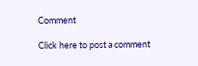Comment

Click here to post a comment